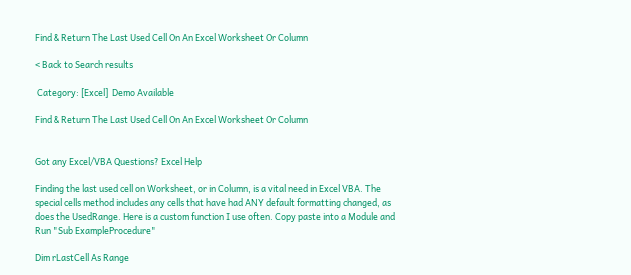Find & Return The Last Used Cell On An Excel Worksheet Or Column

< Back to Search results

 Category: [Excel]  Demo Available

Find & Return The Last Used Cell On An Excel Worksheet Or Column


Got any Excel/VBA Questions? Excel Help

Finding the last used cell on Worksheet, or in Column, is a vital need in Excel VBA. The  special cells method includes any cells that have had ANY default formatting changed, as does the UsedRange. Here is a custom function I use often. Copy paste into a Module and Run "Sub ExampleProcedure"

Dim rLastCell As Range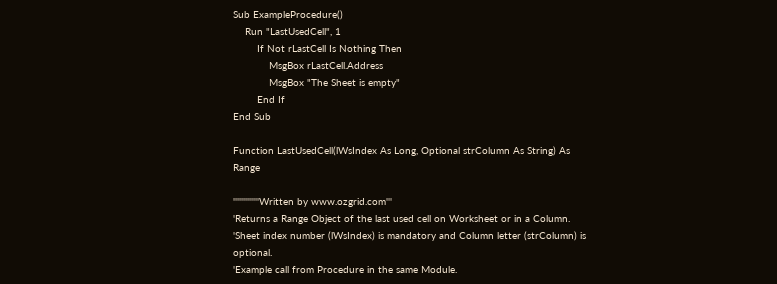Sub ExampleProcedure()
    Run "LastUsedCell", 1
        If Not rLastCell Is Nothing Then
            MsgBox rLastCell.Address
            MsgBox "The Sheet is empty"
        End If
End Sub

Function LastUsedCell(lWsIndex As Long, Optional strColumn As String) As Range

'''''''''''''Written by www.ozgrid.com'''
'Returns a Range Object of the last used cell on Worksheet or in a Column.
'Sheet index number (lWsIndex) is mandatory and Column letter (strColumn) is optional.
'Example call from Procedure in the same Module.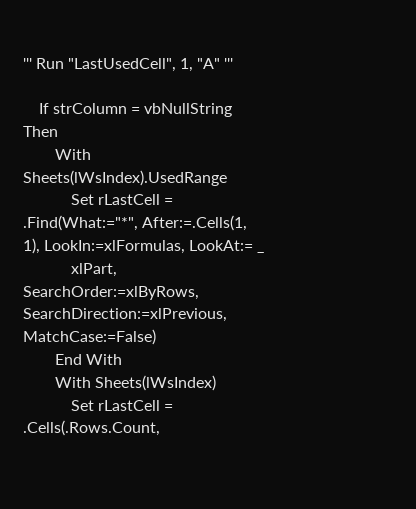''' Run "LastUsedCell", 1, "A" '''

    If strColumn = vbNullString Then
        With Sheets(lWsIndex).UsedRange
            Set rLastCell = .Find(What:="*", After:=.Cells(1, 1), LookIn:=xlFormulas, LookAt:= _
            xlPart, SearchOrder:=xlByRows, SearchDirection:=xlPrevious, MatchCase:=False)
        End With
        With Sheets(lWsIndex)
            Set rLastCell = .Cells(.Rows.Count,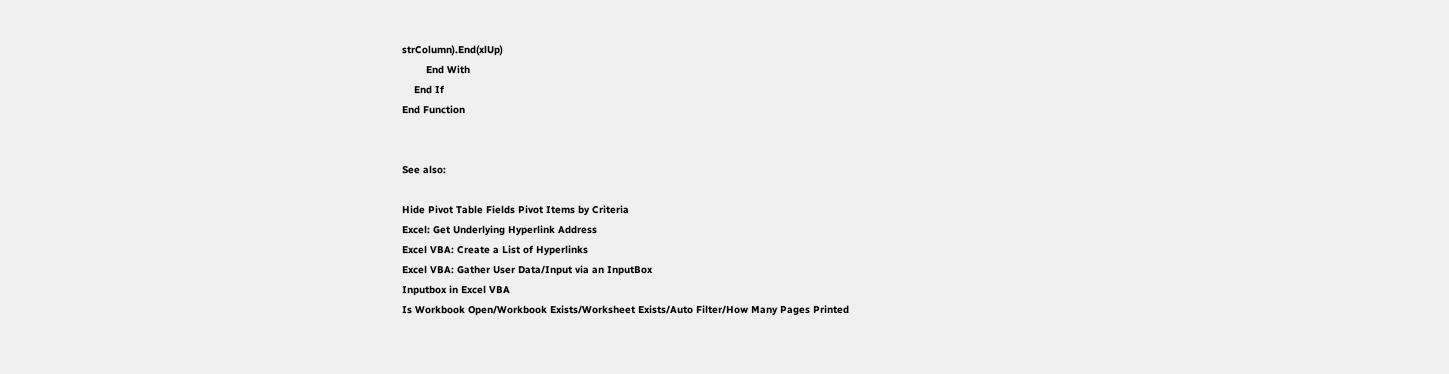strColumn).End(xlUp)
        End With
    End If
End Function


See also:

Hide Pivot Table Fields Pivot Items by Criteria
Excel: Get Underlying Hyperlink Address
Excel VBA: Create a List of Hyperlinks
Excel VBA: Gather User Data/Input via an InputBox
Inputbox in Excel VBA
Is Workbook Open/Workbook Exists/Worksheet Exists/Auto Filter/How Many Pages Printed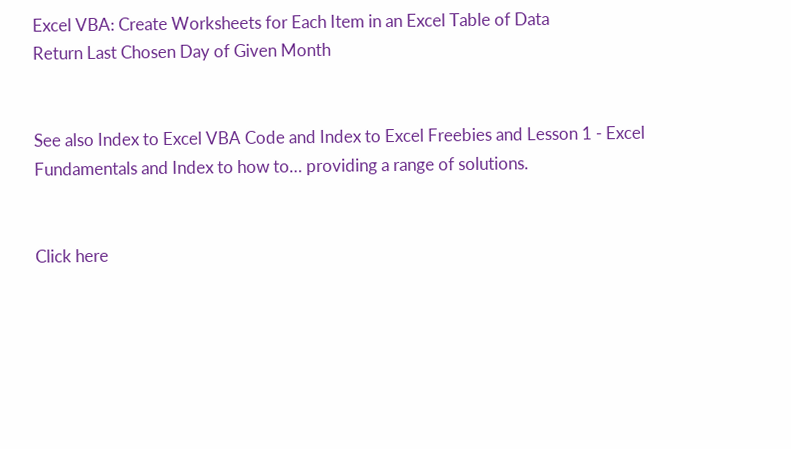Excel VBA: Create Worksheets for Each Item in an Excel Table of Data
Return Last Chosen Day of Given Month


See also Index to Excel VBA Code and Index to Excel Freebies and Lesson 1 - Excel Fundamentals and Index to how to… providing a range of solutions.


Click here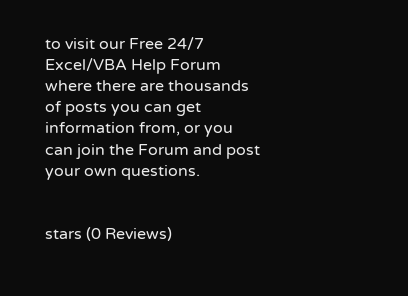to visit our Free 24/7 Excel/VBA Help Forum where there are thousands of posts you can get information from, or you can join the Forum and post your own questions.


stars (0 Reviews)